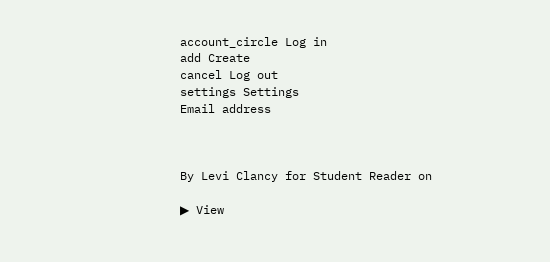account_circle Log in
add Create
cancel Log out
settings Settings
Email address



By Levi Clancy for Student Reader on

▶ View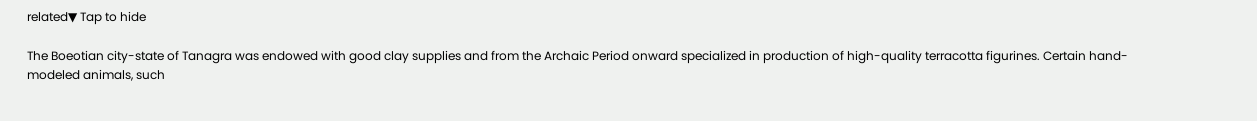related▼ Tap to hide

The Boeotian city-state of Tanagra was endowed with good clay supplies and from the Archaic Period onward specialized in production of high-quality terracotta figurines. Certain hand-modeled animals, such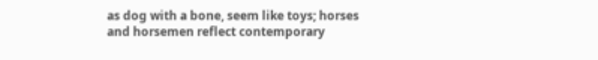as dog with a bone, seem like toys; horses and horsemen reflect contemporary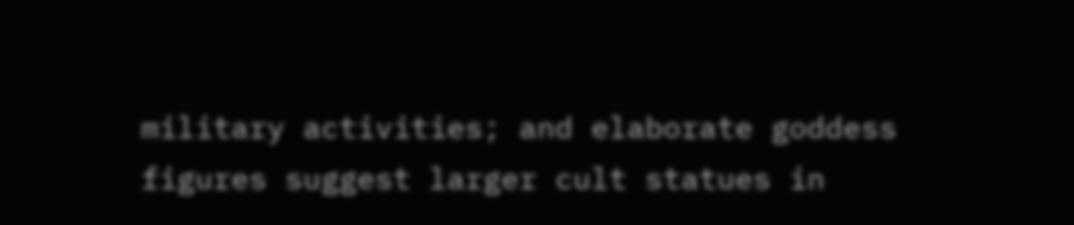military activities; and elaborate goddess figures suggest larger cult statues in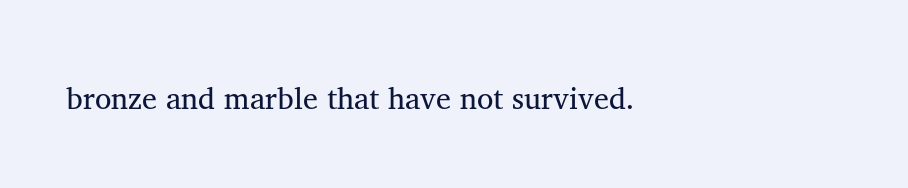bronze and marble that have not survived.